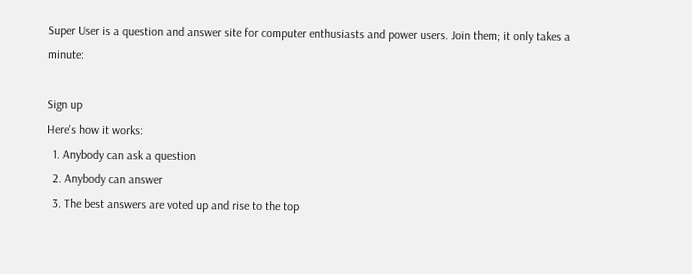Super User is a question and answer site for computer enthusiasts and power users. Join them; it only takes a minute:

Sign up
Here's how it works:
  1. Anybody can ask a question
  2. Anybody can answer
  3. The best answers are voted up and rise to the top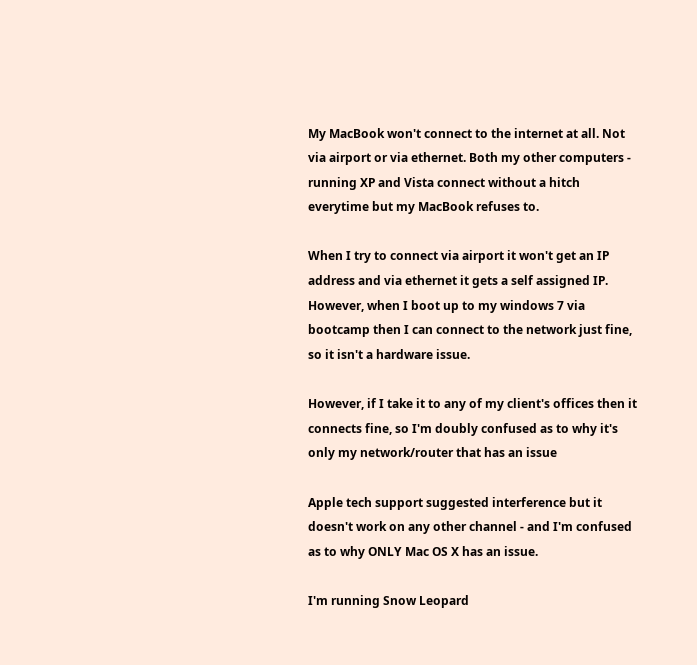My MacBook won't connect to the internet at all. Not via airport or via ethernet. Both my other computers - running XP and Vista connect without a hitch everytime but my MacBook refuses to.

When I try to connect via airport it won't get an IP address and via ethernet it gets a self assigned IP. However, when I boot up to my windows 7 via bootcamp then I can connect to the network just fine, so it isn't a hardware issue.

However, if I take it to any of my client's offices then it connects fine, so I'm doubly confused as to why it's only my network/router that has an issue

Apple tech support suggested interference but it doesn't work on any other channel - and I'm confused as to why ONLY Mac OS X has an issue.

I'm running Snow Leopard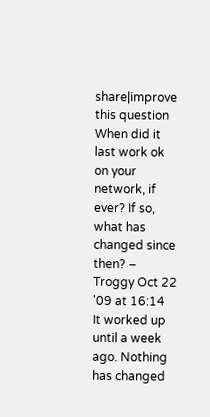share|improve this question
When did it last work ok on your network, if ever? If so, what has changed since then? – Troggy Oct 22 '09 at 16:14
It worked up until a week ago. Nothing has changed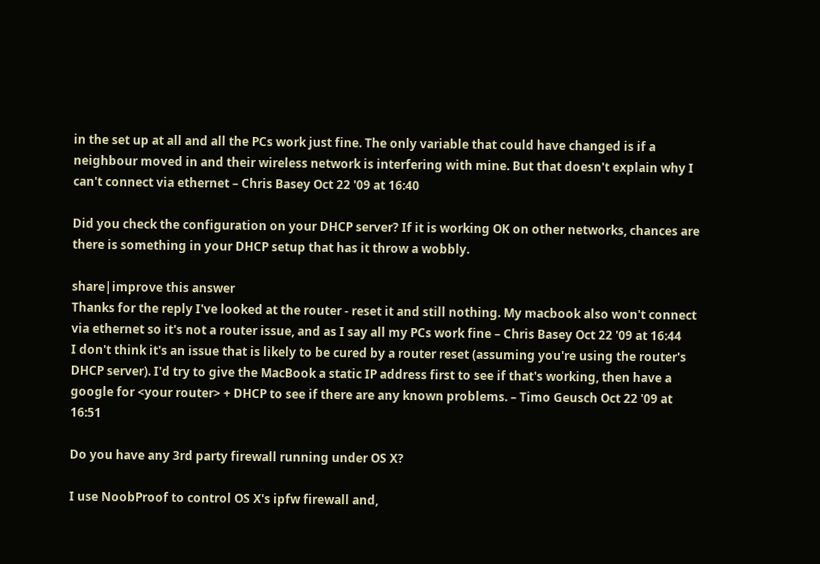in the set up at all and all the PCs work just fine. The only variable that could have changed is if a neighbour moved in and their wireless network is interfering with mine. But that doesn't explain why I can't connect via ethernet – Chris Basey Oct 22 '09 at 16:40

Did you check the configuration on your DHCP server? If it is working OK on other networks, chances are there is something in your DHCP setup that has it throw a wobbly.

share|improve this answer
Thanks for the reply I've looked at the router - reset it and still nothing. My macbook also won't connect via ethernet so it's not a router issue, and as I say all my PCs work fine – Chris Basey Oct 22 '09 at 16:44
I don't think it's an issue that is likely to be cured by a router reset (assuming you're using the router's DHCP server). I'd try to give the MacBook a static IP address first to see if that's working, then have a google for <your router> + DHCP to see if there are any known problems. – Timo Geusch Oct 22 '09 at 16:51

Do you have any 3rd party firewall running under OS X?

I use NoobProof to control OS X's ipfw firewall and,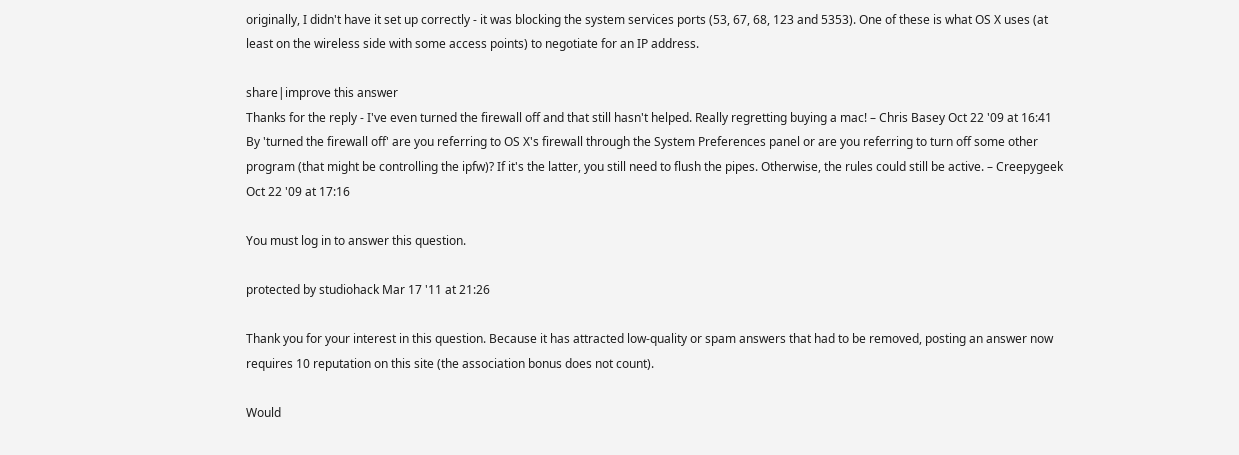originally, I didn't have it set up correctly - it was blocking the system services ports (53, 67, 68, 123 and 5353). One of these is what OS X uses (at least on the wireless side with some access points) to negotiate for an IP address.

share|improve this answer
Thanks for the reply - I've even turned the firewall off and that still hasn't helped. Really regretting buying a mac! – Chris Basey Oct 22 '09 at 16:41
By 'turned the firewall off' are you referring to OS X's firewall through the System Preferences panel or are you referring to turn off some other program (that might be controlling the ipfw)? If it's the latter, you still need to flush the pipes. Otherwise, the rules could still be active. – Creepygeek Oct 22 '09 at 17:16

You must log in to answer this question.

protected by studiohack Mar 17 '11 at 21:26

Thank you for your interest in this question. Because it has attracted low-quality or spam answers that had to be removed, posting an answer now requires 10 reputation on this site (the association bonus does not count).

Would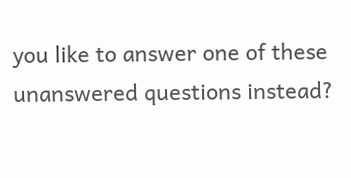you like to answer one of these unanswered questions instead?